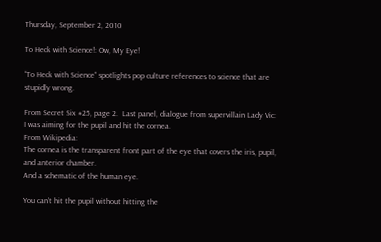Thursday, September 2, 2010

To Heck with Science!: Ow, My Eye!

“To Heck with Science” spotlights pop culture references to science that are stupidly wrong.

From Secret Six #25, page 2.  Last panel, dialogue from supervillain Lady Vic:
I was aiming for the pupil and hit the cornea.
From Wikipedia:
The cornea is the transparent front part of the eye that covers the iris, pupil, and anterior chamber.
And a schematic of the human eye.

You can’t hit the pupil without hitting the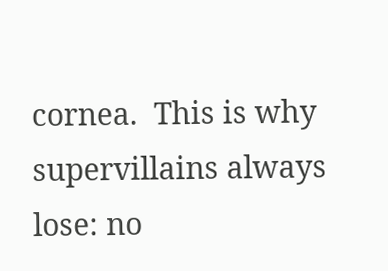cornea.  This is why supervillains always lose: no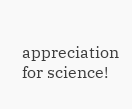appreciation for science!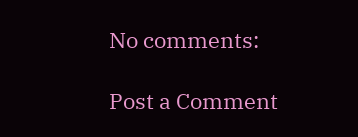No comments:

Post a Comment